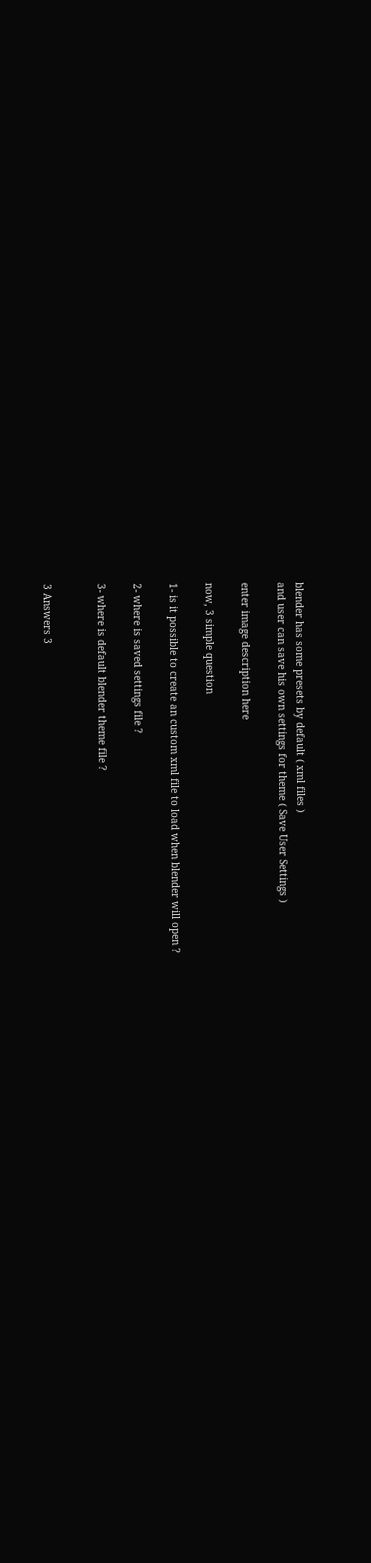blender has some presets by default ( xml files )
and user can save his own settings for theme ( Save User Settings )

enter image description here

now, 3 simple question

1- is it possible to create an custom xml file to load when blender will open ?

2- where is saved settings file ?

3- where is default blender theme file ?


3 Answers 3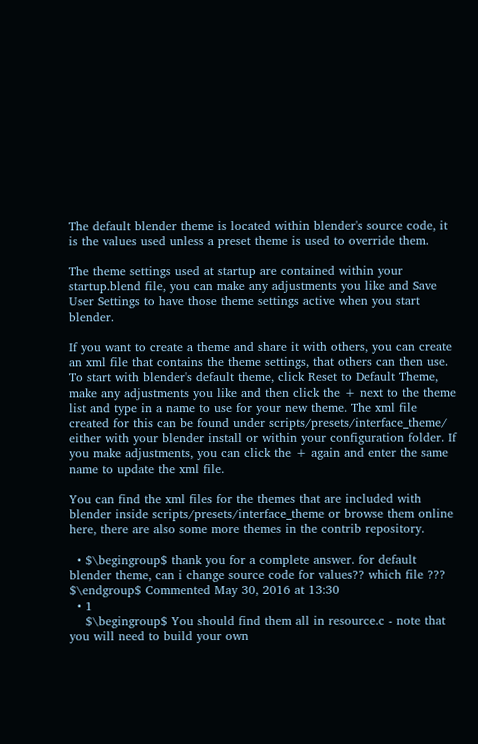The default blender theme is located within blender's source code, it is the values used unless a preset theme is used to override them.

The theme settings used at startup are contained within your startup.blend file, you can make any adjustments you like and Save User Settings to have those theme settings active when you start blender.

If you want to create a theme and share it with others, you can create an xml file that contains the theme settings, that others can then use. To start with blender's default theme, click Reset to Default Theme, make any adjustments you like and then click the + next to the theme list and type in a name to use for your new theme. The xml file created for this can be found under scripts/presets/interface_theme/ either with your blender install or within your configuration folder. If you make adjustments, you can click the + again and enter the same name to update the xml file.

You can find the xml files for the themes that are included with blender inside scripts/presets/interface_theme or browse them online here, there are also some more themes in the contrib repository.

  • $\begingroup$ thank you for a complete answer. for default blender theme, can i change source code for values?? which file ??? $\endgroup$ Commented May 30, 2016 at 13:30
  • 1
    $\begingroup$ You should find them all in resource.c - note that you will need to build your own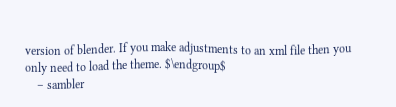version of blender. If you make adjustments to an xml file then you only need to load the theme. $\endgroup$
    – sambler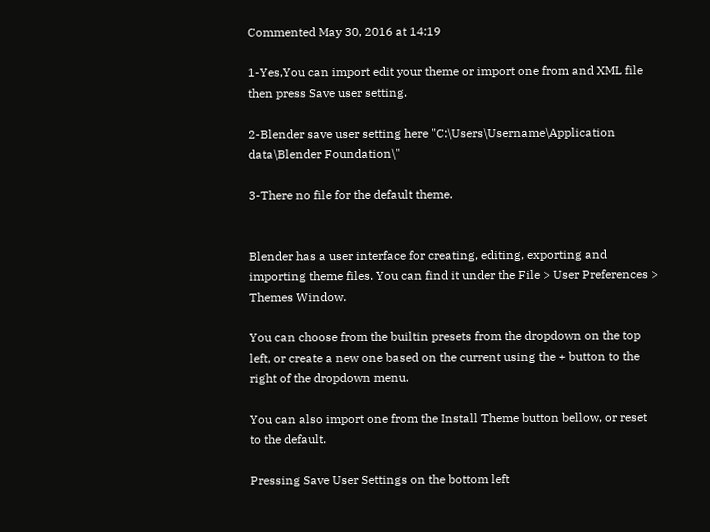Commented May 30, 2016 at 14:19

1-Yes,You can import edit your theme or import one from and XML file then press Save user setting.

2-Blender save user setting here "C:\Users\Username\Application data\Blender Foundation\"

3-There no file for the default theme.


Blender has a user interface for creating, editing, exporting and importing theme files. You can find it under the File > User Preferences > Themes Window.

You can choose from the builtin presets from the dropdown on the top left, or create a new one based on the current using the + button to the right of the dropdown menu.

You can also import one from the Install Theme button bellow, or reset to the default.

Pressing Save User Settings on the bottom left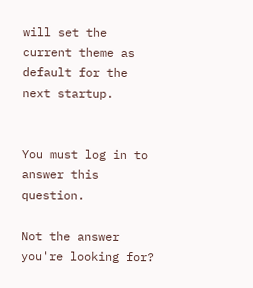will set the current theme as default for the next startup.


You must log in to answer this question.

Not the answer you're looking for?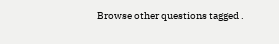Browse other questions tagged .